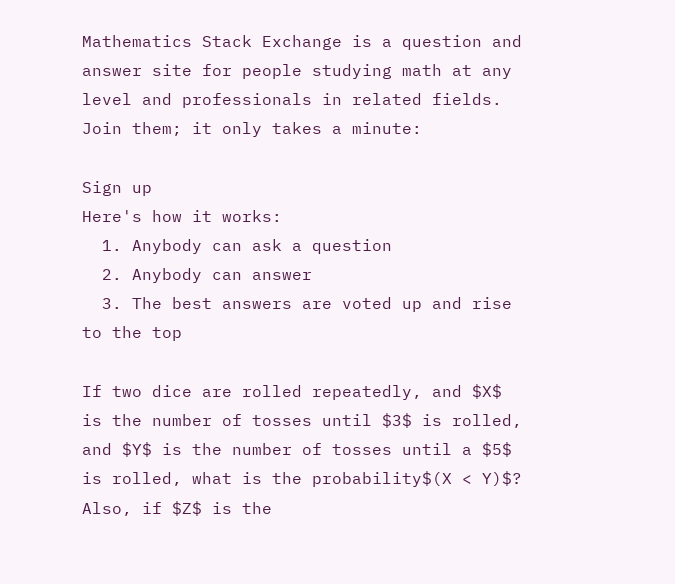Mathematics Stack Exchange is a question and answer site for people studying math at any level and professionals in related fields. Join them; it only takes a minute:

Sign up
Here's how it works:
  1. Anybody can ask a question
  2. Anybody can answer
  3. The best answers are voted up and rise to the top

If two dice are rolled repeatedly, and $X$ is the number of tosses until $3$ is rolled, and $Y$ is the number of tosses until a $5$ is rolled, what is the probability$(X < Y)$? Also, if $Z$ is the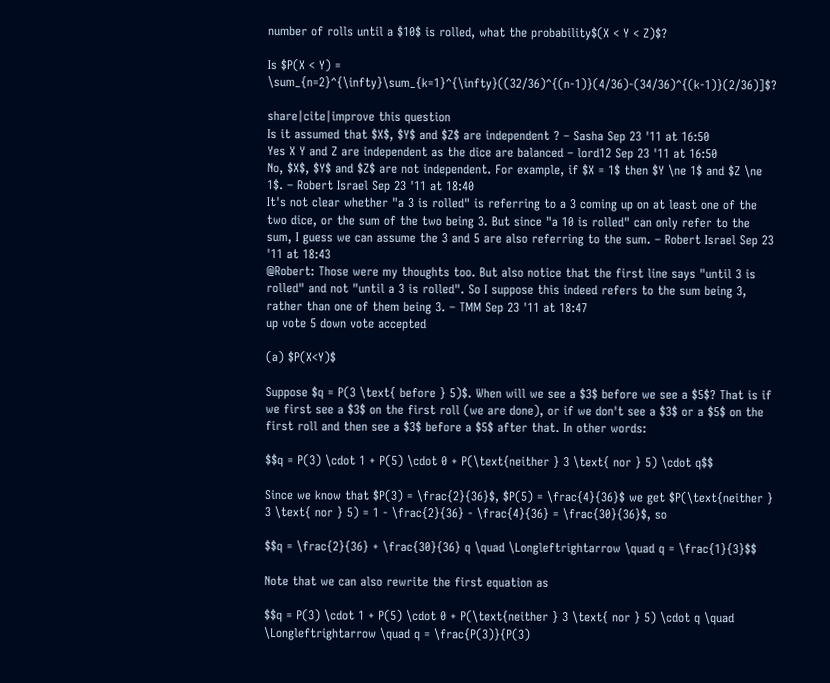number of rolls until a $10$ is rolled, what the probability$(X < Y < Z)$?

Is $P(X < Y) = \sum_{n=2}^{\infty}\sum_{k=1}^{\infty}((32/36)^{(n-1)}(4/36)-(34/36)^{(k-1)}(2/36)]$?

share|cite|improve this question
Is it assumed that $X$, $Y$ and $Z$ are independent ? – Sasha Sep 23 '11 at 16:50
Yes X Y and Z are independent as the dice are balanced – lord12 Sep 23 '11 at 16:50
No, $X$, $Y$ and $Z$ are not independent. For example, if $X = 1$ then $Y \ne 1$ and $Z \ne 1$. – Robert Israel Sep 23 '11 at 18:40
It's not clear whether "a 3 is rolled" is referring to a 3 coming up on at least one of the two dice, or the sum of the two being 3. But since "a 10 is rolled" can only refer to the sum, I guess we can assume the 3 and 5 are also referring to the sum. – Robert Israel Sep 23 '11 at 18:43
@Robert: Those were my thoughts too. But also notice that the first line says "until 3 is rolled" and not "until a 3 is rolled". So I suppose this indeed refers to the sum being 3, rather than one of them being 3. – TMM Sep 23 '11 at 18:47
up vote 5 down vote accepted

(a) $P(X<Y)$

Suppose $q = P(3 \text{ before } 5)$. When will we see a $3$ before we see a $5$? That is if we first see a $3$ on the first roll (we are done), or if we don't see a $3$ or a $5$ on the first roll and then see a $3$ before a $5$ after that. In other words:

$$q = P(3) \cdot 1 + P(5) \cdot 0 + P(\text{neither } 3 \text{ nor } 5) \cdot q$$

Since we know that $P(3) = \frac{2}{36}$, $P(5) = \frac{4}{36}$ we get $P(\text{neither } 3 \text{ nor } 5) = 1 - \frac{2}{36} - \frac{4}{36} = \frac{30}{36}$, so

$$q = \frac{2}{36} + \frac{30}{36} q \quad \Longleftrightarrow \quad q = \frac{1}{3}$$

Note that we can also rewrite the first equation as

$$q = P(3) \cdot 1 + P(5) \cdot 0 + P(\text{neither } 3 \text{ nor } 5) \cdot q \quad \Longleftrightarrow \quad q = \frac{P(3)}{P(3)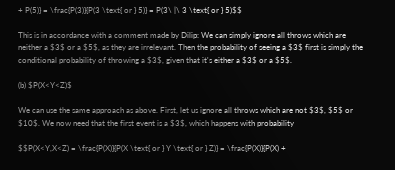+ P(5)} = \frac{P(3)}{P(3 \text{ or } 5)} = P(3\ |\ 3 \text{ or } 5)$$

This is in accordance with a comment made by Dilip: We can simply ignore all throws which are neither a $3$ or a $5$, as they are irrelevant. Then the probability of seeing a $3$ first is simply the conditional probability of throwing a $3$, given that it's either a $3$ or a $5$.

(b) $P(X<Y<Z)$

We can use the same approach as above. First, let us ignore all throws which are not $3$, $5$ or $10$. We now need that the first event is a $3$, which happens with probability

$$P(X<Y,X<Z) = \frac{P(X)}{P(X \text{ or } Y \text{ or } Z)} = \frac{P(X)}{P(X) +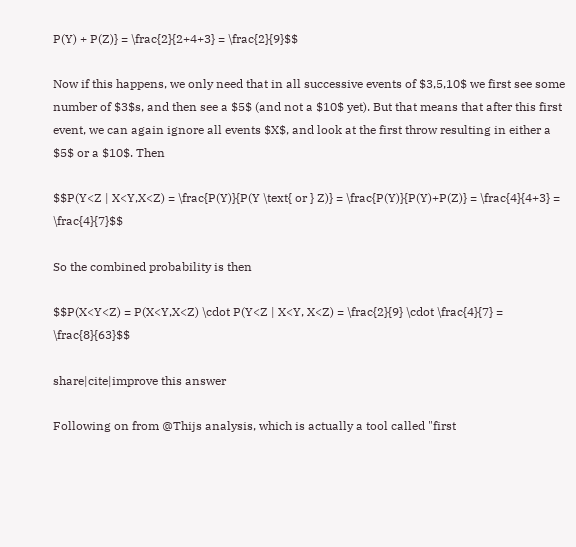P(Y) + P(Z)} = \frac{2}{2+4+3} = \frac{2}{9}$$

Now if this happens, we only need that in all successive events of $3,5,10$ we first see some number of $3$s, and then see a $5$ (and not a $10$ yet). But that means that after this first event, we can again ignore all events $X$, and look at the first throw resulting in either a $5$ or a $10$. Then

$$P(Y<Z | X<Y,X<Z) = \frac{P(Y)}{P(Y \text{ or } Z)} = \frac{P(Y)}{P(Y)+P(Z)} = \frac{4}{4+3} = \frac{4}{7}$$

So the combined probability is then

$$P(X<Y<Z) = P(X<Y,X<Z) \cdot P(Y<Z | X<Y, X<Z) = \frac{2}{9} \cdot \frac{4}{7} = \frac{8}{63}$$

share|cite|improve this answer

Following on from @Thijs analysis, which is actually a tool called "first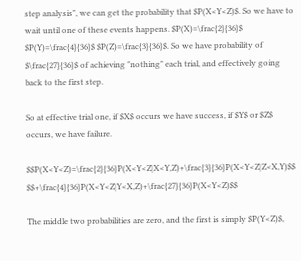step analysis", we can get the probability that $P(X<Y<Z)$. So we have to wait until one of these events happens. $P(X)=\frac{2}{36}$ $P(Y)=\frac{4}{36}$ $P(Z)=\frac{3}{36}$. So we have probability of $\frac{27}{36}$ of achieving "nothing" each trial, and effectively going back to the first step.

So at effective trial one, if $X$ occurs we have success, if $Y$ or $Z$ occurs, we have failure.

$$P(X<Y<Z)=\frac{2}{36}P(X<Y<Z|X<Y,Z)+\frac{3}{36}P(X<Y<Z|Z<X,Y)$$ $$+\frac{4}{36}P(X<Y<Z|Y<X,Z)+\frac{27}{36}P(X<Y<Z)$$

The middle two probabilities are zero, and the first is simply $P(Y<Z)$,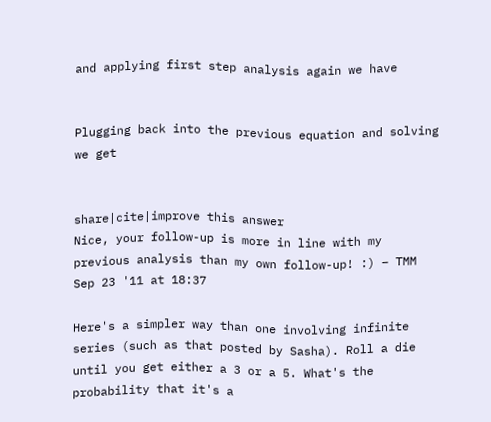and applying first step analysis again we have


Plugging back into the previous equation and solving we get


share|cite|improve this answer
Nice, your follow-up is more in line with my previous analysis than my own follow-up! :) – TMM Sep 23 '11 at 18:37

Here's a simpler way than one involving infinite series (such as that posted by Sasha). Roll a die until you get either a 3 or a 5. What's the probability that it's a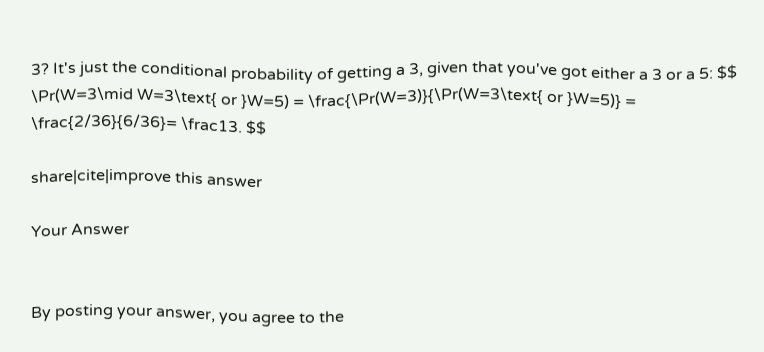3? It's just the conditional probability of getting a 3, given that you've got either a 3 or a 5: $$ \Pr(W=3\mid W=3\text{ or }W=5) = \frac{\Pr(W=3)}{\Pr(W=3\text{ or }W=5)} = \frac{2/36}{6/36}= \frac13. $$

share|cite|improve this answer

Your Answer


By posting your answer, you agree to the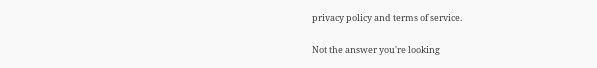privacy policy and terms of service.

Not the answer you're looking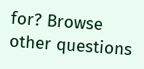for? Browse other questions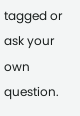tagged or ask your own question.